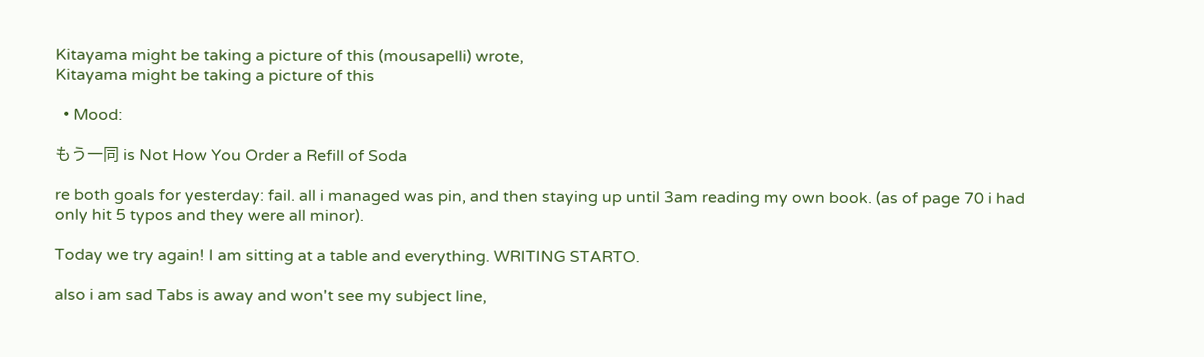Kitayama might be taking a picture of this (mousapelli) wrote,
Kitayama might be taking a picture of this

  • Mood:

もう一同 is Not How You Order a Refill of Soda

re both goals for yesterday: fail. all i managed was pin, and then staying up until 3am reading my own book. (as of page 70 i had only hit 5 typos and they were all minor).

Today we try again! I am sitting at a table and everything. WRITING STARTO.

also i am sad Tabs is away and won't see my subject line,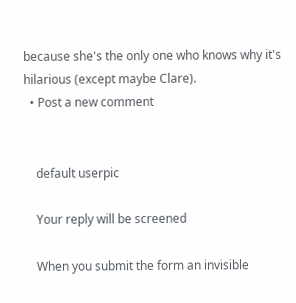because she's the only one who knows why it's hilarious (except maybe Clare).
  • Post a new comment


    default userpic

    Your reply will be screened

    When you submit the form an invisible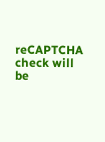reCAPTCHA check will be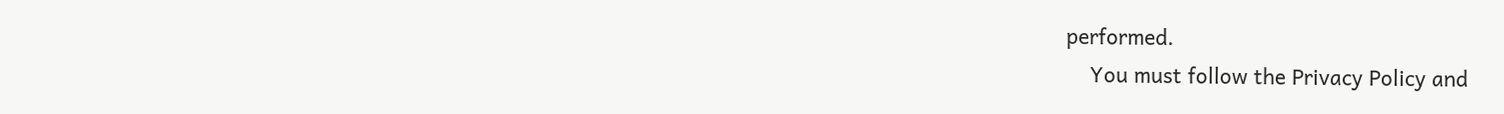performed.
    You must follow the Privacy Policy and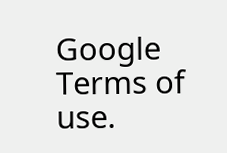Google Terms of use.